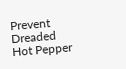Prevent Dreaded Hot Pepper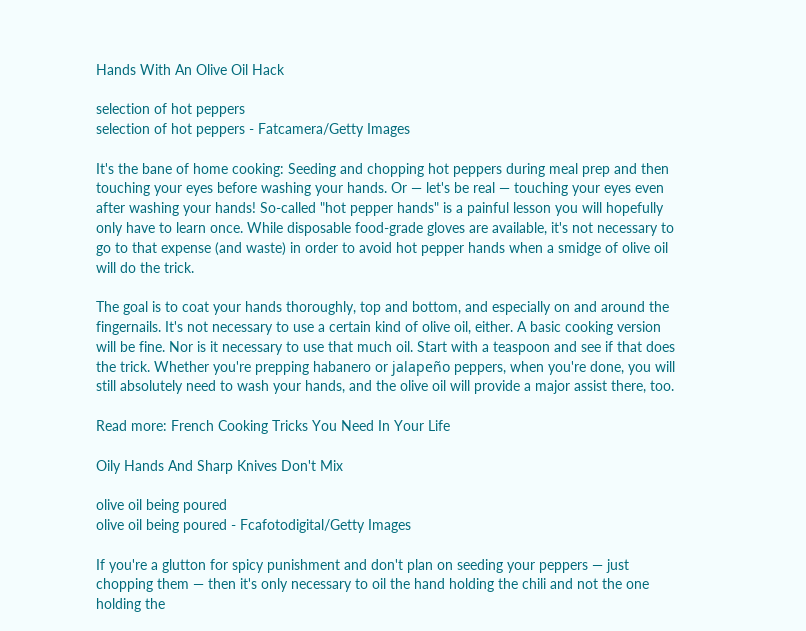Hands With An Olive Oil Hack

selection of hot peppers
selection of hot peppers - Fatcamera/Getty Images

It's the bane of home cooking: Seeding and chopping hot peppers during meal prep and then touching your eyes before washing your hands. Or — let's be real — touching your eyes even after washing your hands! So-called "hot pepper hands" is a painful lesson you will hopefully only have to learn once. While disposable food-grade gloves are available, it's not necessary to go to that expense (and waste) in order to avoid hot pepper hands when a smidge of olive oil will do the trick.

The goal is to coat your hands thoroughly, top and bottom, and especially on and around the fingernails. It's not necessary to use a certain kind of olive oil, either. A basic cooking version will be fine. Nor is it necessary to use that much oil. Start with a teaspoon and see if that does the trick. Whether you're prepping habanero or jalapeño peppers, when you're done, you will still absolutely need to wash your hands, and the olive oil will provide a major assist there, too.

Read more: French Cooking Tricks You Need In Your Life

Oily Hands And Sharp Knives Don't Mix

olive oil being poured
olive oil being poured - Fcafotodigital/Getty Images

If you're a glutton for spicy punishment and don't plan on seeding your peppers — just chopping them — then it's only necessary to oil the hand holding the chili and not the one holding the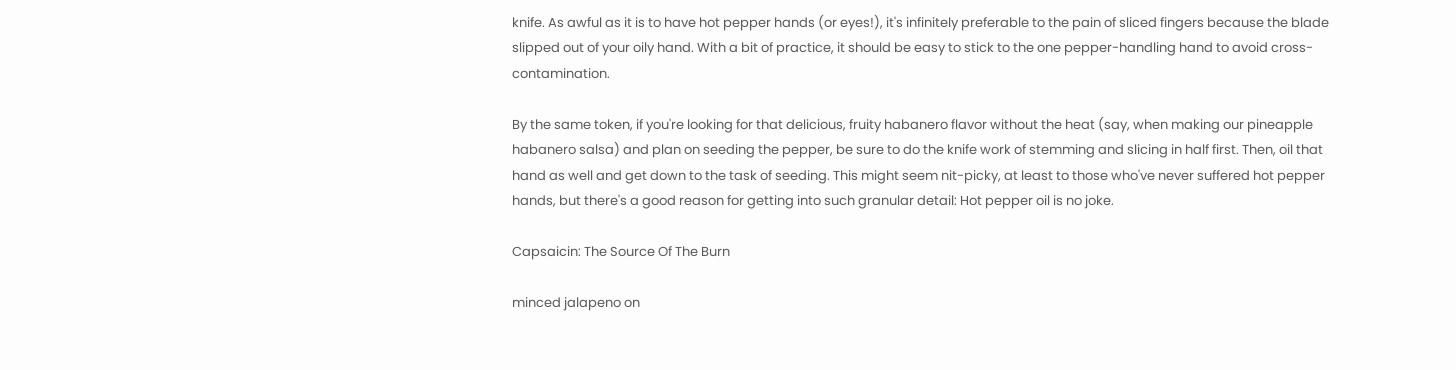knife. As awful as it is to have hot pepper hands (or eyes!), it's infinitely preferable to the pain of sliced fingers because the blade slipped out of your oily hand. With a bit of practice, it should be easy to stick to the one pepper-handling hand to avoid cross-contamination.

By the same token, if you're looking for that delicious, fruity habanero flavor without the heat (say, when making our pineapple habanero salsa) and plan on seeding the pepper, be sure to do the knife work of stemming and slicing in half first. Then, oil that hand as well and get down to the task of seeding. This might seem nit-picky, at least to those who've never suffered hot pepper hands, but there's a good reason for getting into such granular detail: Hot pepper oil is no joke.

Capsaicin: The Source Of The Burn

minced jalapeno on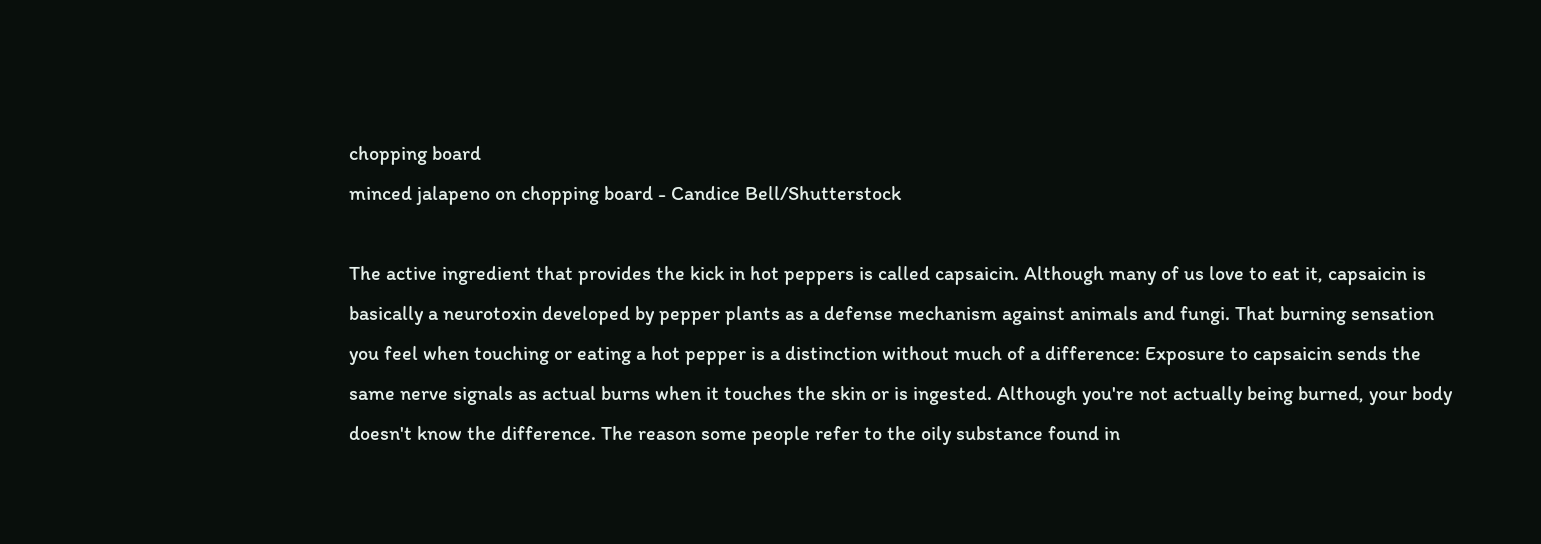chopping board
minced jalapeno on chopping board - Candice Bell/Shutterstock

The active ingredient that provides the kick in hot peppers is called capsaicin. Although many of us love to eat it, capsaicin is basically a neurotoxin developed by pepper plants as a defense mechanism against animals and fungi. That burning sensation you feel when touching or eating a hot pepper is a distinction without much of a difference: Exposure to capsaicin sends the same nerve signals as actual burns when it touches the skin or is ingested. Although you're not actually being burned, your body doesn't know the difference. The reason some people refer to the oily substance found in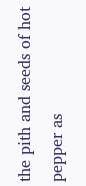the pith and seeds of hot pepper as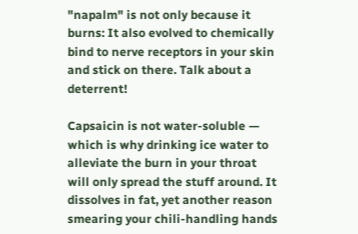"napalm" is not only because it burns: It also evolved to chemically bind to nerve receptors in your skin and stick on there. Talk about a deterrent!

Capsaicin is not water-soluble — which is why drinking ice water to alleviate the burn in your throat will only spread the stuff around. It dissolves in fat, yet another reason smearing your chili-handling hands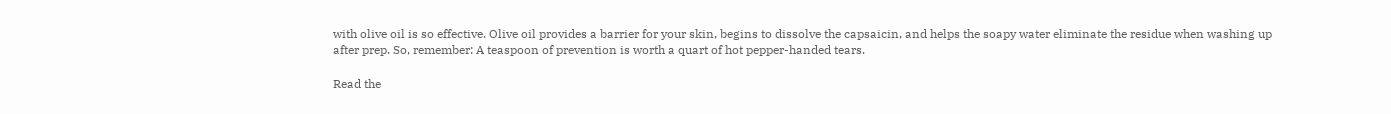with olive oil is so effective. Olive oil provides a barrier for your skin, begins to dissolve the capsaicin, and helps the soapy water eliminate the residue when washing up after prep. So, remember: A teaspoon of prevention is worth a quart of hot pepper-handed tears.

Read the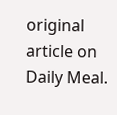original article on Daily Meal.